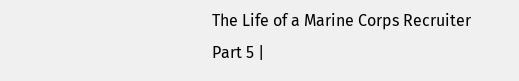The Life of a Marine Corps Recruiter Part 5 |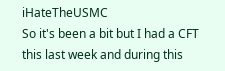iHateTheUSMC
So it's been a bit but I had a CFT this last week and during this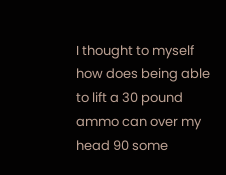I thought to myself how does being able to lift a 30 pound ammo can over my head 90 some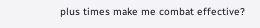plus times make me combat effective?